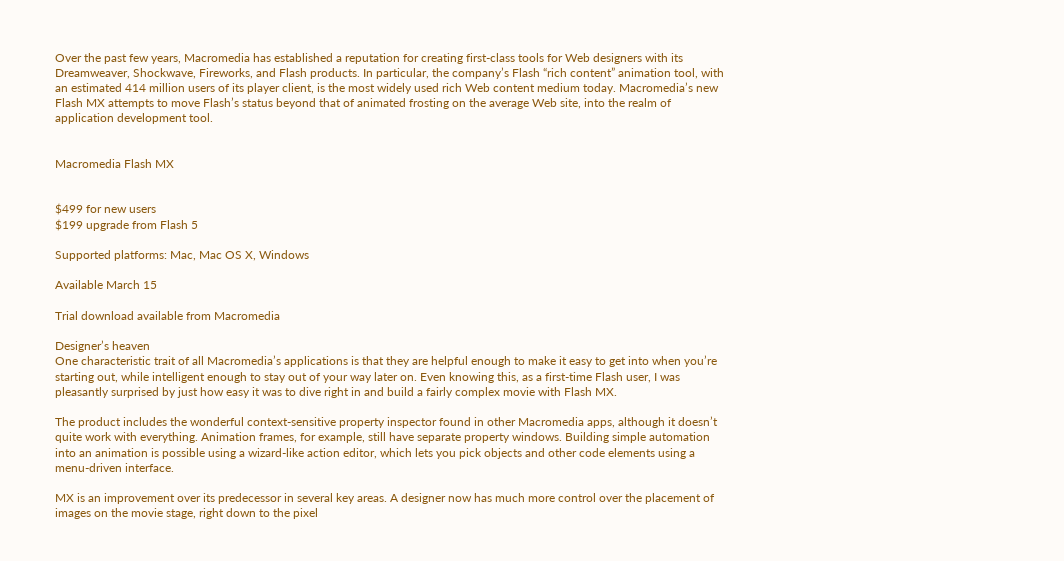Over the past few years, Macromedia has established a reputation for creating first-class tools for Web designers with its Dreamweaver, Shockwave, Fireworks, and Flash products. In particular, the company’s Flash “rich content” animation tool, with an estimated 414 million users of its player client, is the most widely used rich Web content medium today. Macromedia’s new Flash MX attempts to move Flash’s status beyond that of animated frosting on the average Web site, into the realm of application development tool.


Macromedia Flash MX


$499 for new users
$199 upgrade from Flash 5

Supported platforms: Mac, Mac OS X, Windows

Available March 15

Trial download available from Macromedia

Designer’s heaven
One characteristic trait of all Macromedia’s applications is that they are helpful enough to make it easy to get into when you’re starting out, while intelligent enough to stay out of your way later on. Even knowing this, as a first-time Flash user, I was pleasantly surprised by just how easy it was to dive right in and build a fairly complex movie with Flash MX.

The product includes the wonderful context-sensitive property inspector found in other Macromedia apps, although it doesn’t quite work with everything. Animation frames, for example, still have separate property windows. Building simple automation into an animation is possible using a wizard-like action editor, which lets you pick objects and other code elements using a menu-driven interface.

MX is an improvement over its predecessor in several key areas. A designer now has much more control over the placement of images on the movie stage, right down to the pixel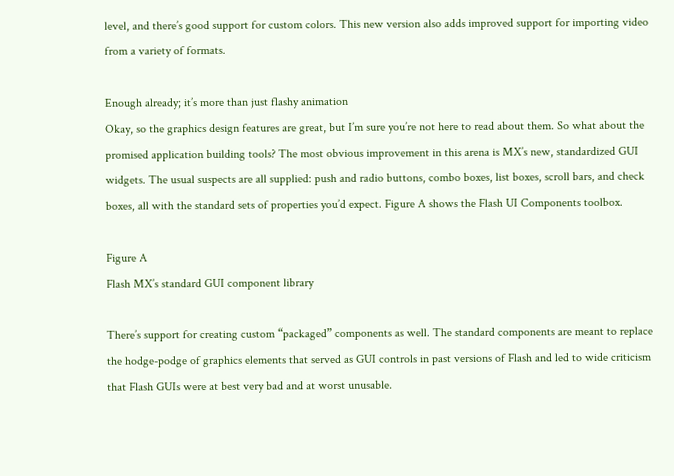level, and there’s good support for custom colors. This new version also adds improved support for importing video from a variety of formats.

Enough already; it’s more than just flashy animation
Okay, so the graphics design features are great, but I’m sure you’re not here to read about them. So what about the promised application building tools? The most obvious improvement in this arena is MX’s new, standardized GUI widgets. The usual suspects are all supplied: push and radio buttons, combo boxes, list boxes, scroll bars, and check boxes, all with the standard sets of properties you’d expect. Figure A shows the Flash UI Components toolbox.

Figure A
Flash MX’s standard GUI component library

There’s support for creating custom “packaged” components as well. The standard components are meant to replace the hodge-podge of graphics elements that served as GUI controls in past versions of Flash and led to wide criticism that Flash GUIs were at best very bad and at worst unusable.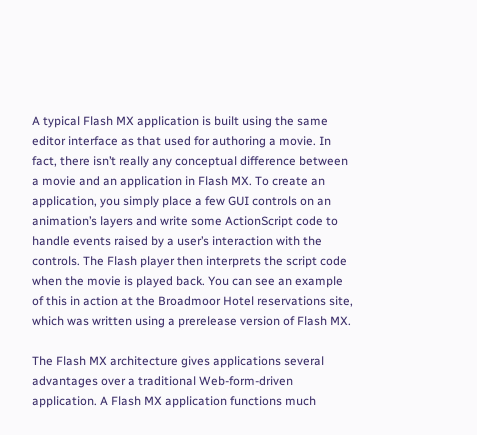A typical Flash MX application is built using the same editor interface as that used for authoring a movie. In fact, there isn’t really any conceptual difference between a movie and an application in Flash MX. To create an application, you simply place a few GUI controls on an animation’s layers and write some ActionScript code to handle events raised by a user’s interaction with the controls. The Flash player then interprets the script code when the movie is played back. You can see an example of this in action at the Broadmoor Hotel reservations site, which was written using a prerelease version of Flash MX.

The Flash MX architecture gives applications several advantages over a traditional Web-form-driven application. A Flash MX application functions much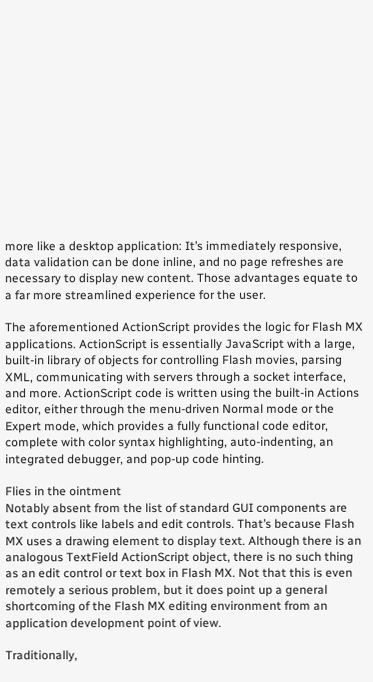more like a desktop application: It’s immediately responsive, data validation can be done inline, and no page refreshes are necessary to display new content. Those advantages equate to a far more streamlined experience for the user.

The aforementioned ActionScript provides the logic for Flash MX applications. ActionScript is essentially JavaScript with a large, built-in library of objects for controlling Flash movies, parsing XML, communicating with servers through a socket interface, and more. ActionScript code is written using the built-in Actions editor, either through the menu-driven Normal mode or the Expert mode, which provides a fully functional code editor, complete with color syntax highlighting, auto-indenting, an integrated debugger, and pop-up code hinting.

Flies in the ointment
Notably absent from the list of standard GUI components are text controls like labels and edit controls. That’s because Flash MX uses a drawing element to display text. Although there is an analogous TextField ActionScript object, there is no such thing as an edit control or text box in Flash MX. Not that this is even remotely a serious problem, but it does point up a general shortcoming of the Flash MX editing environment from an application development point of view.

Traditionally,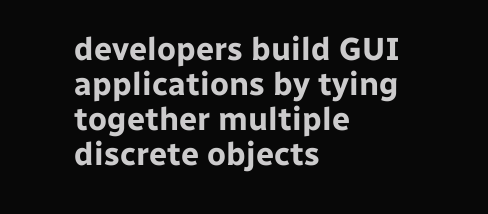developers build GUI applications by tying together multiple discrete objects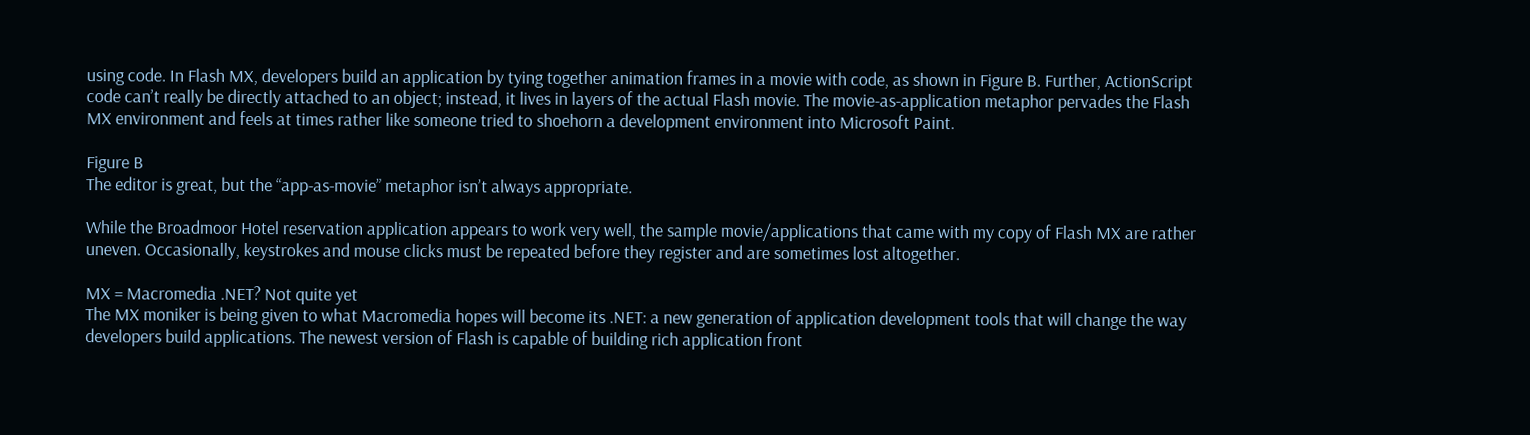using code. In Flash MX, developers build an application by tying together animation frames in a movie with code, as shown in Figure B. Further, ActionScript code can’t really be directly attached to an object; instead, it lives in layers of the actual Flash movie. The movie-as-application metaphor pervades the Flash MX environment and feels at times rather like someone tried to shoehorn a development environment into Microsoft Paint.

Figure B
The editor is great, but the “app-as-movie” metaphor isn’t always appropriate.

While the Broadmoor Hotel reservation application appears to work very well, the sample movie/applications that came with my copy of Flash MX are rather uneven. Occasionally, keystrokes and mouse clicks must be repeated before they register and are sometimes lost altogether.

MX = Macromedia .NET? Not quite yet
The MX moniker is being given to what Macromedia hopes will become its .NET: a new generation of application development tools that will change the way developers build applications. The newest version of Flash is capable of building rich application front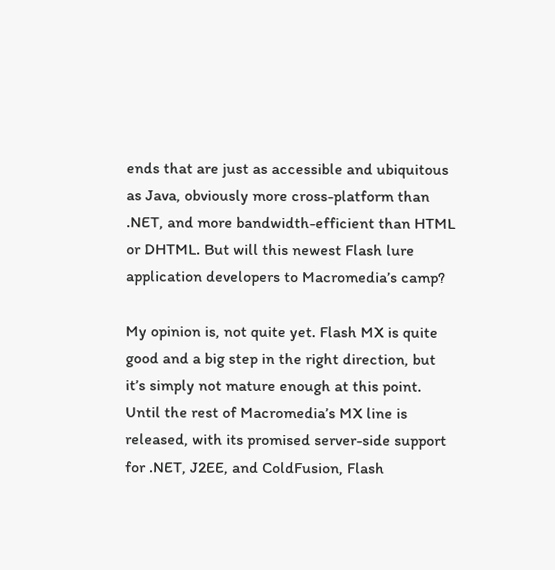ends that are just as accessible and ubiquitous as Java, obviously more cross-platform than .NET, and more bandwidth-efficient than HTML or DHTML. But will this newest Flash lure application developers to Macromedia’s camp?

My opinion is, not quite yet. Flash MX is quite good and a big step in the right direction, but it’s simply not mature enough at this point. Until the rest of Macromedia’s MX line is released, with its promised server-side support for .NET, J2EE, and ColdFusion, Flash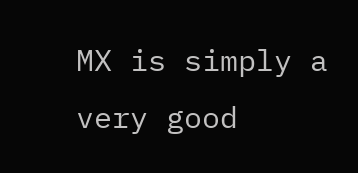MX is simply a very good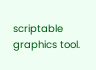scriptable graphics tool.